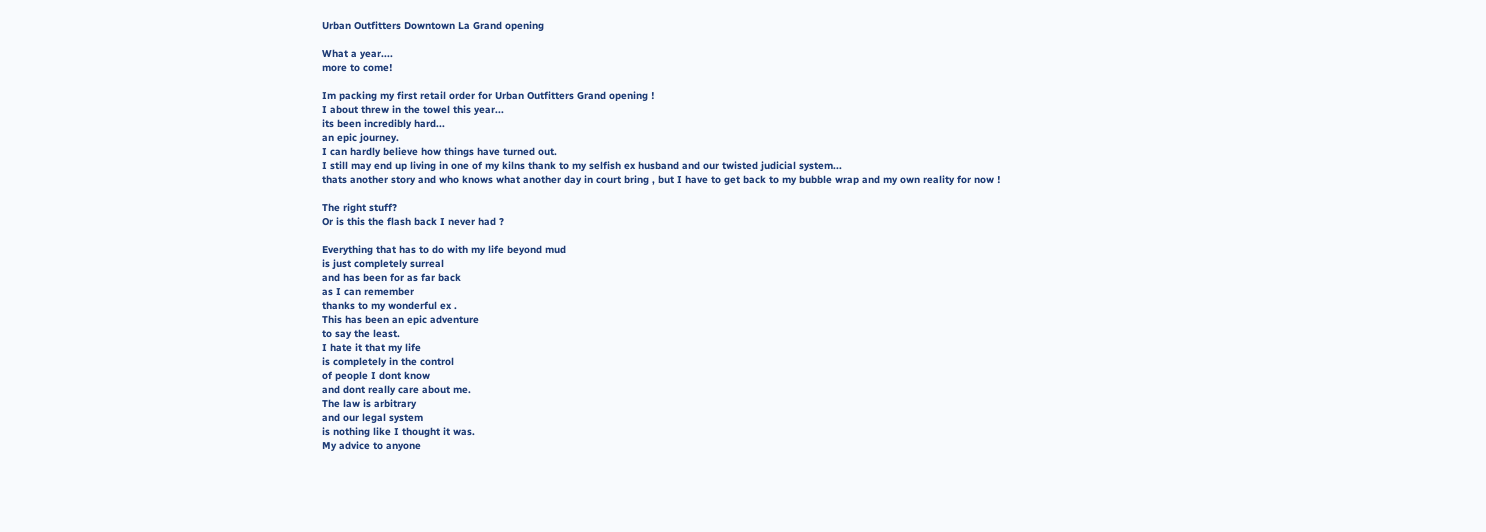Urban Outfitters Downtown La Grand opening

What a year....
more to come!

Im packing my first retail order for Urban Outfitters Grand opening !
I about threw in the towel this year...
its been incredibly hard...
an epic journey.
I can hardly believe how things have turned out.
I still may end up living in one of my kilns thank to my selfish ex husband and our twisted judicial system...
thats another story and who knows what another day in court bring , but I have to get back to my bubble wrap and my own reality for now !

The right stuff?
Or is this the flash back I never had ?

Everything that has to do with my life beyond mud
is just completely surreal
and has been for as far back
as I can remember
thanks to my wonderful ex .
This has been an epic adventure
to say the least.
I hate it that my life
is completely in the control
of people I dont know
and dont really care about me.
The law is arbitrary
and our legal system
is nothing like I thought it was.
My advice to anyone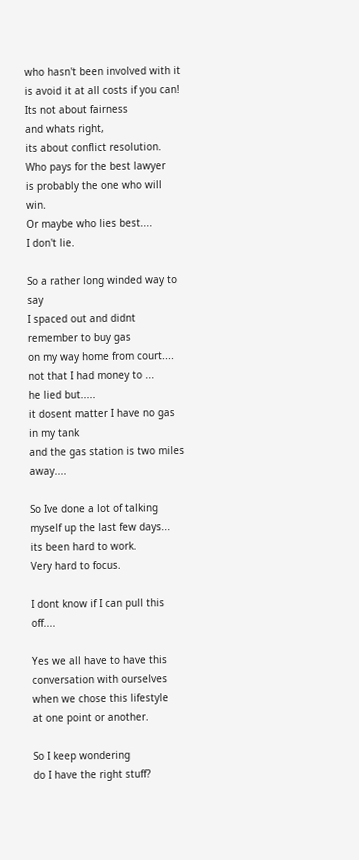who hasn't been involved with it
is avoid it at all costs if you can!
Its not about fairness
and whats right,
its about conflict resolution.
Who pays for the best lawyer
is probably the one who will win.
Or maybe who lies best....
I don't lie.

So a rather long winded way to say
I spaced out and didnt remember to buy gas
on my way home from court....
not that I had money to ...
he lied but.....
it dosent matter I have no gas in my tank
and the gas station is two miles away....

So Ive done a lot of talking myself up the last few days...
its been hard to work.
Very hard to focus.

I dont know if I can pull this off....

Yes we all have to have this conversation with ourselves
when we chose this lifestyle
at one point or another.

So I keep wondering
do I have the right stuff?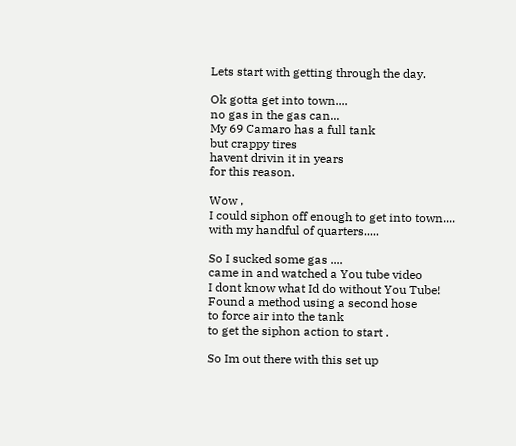Lets start with getting through the day.

Ok gotta get into town....
no gas in the gas can...
My 69 Camaro has a full tank
but crappy tires
havent drivin it in years
for this reason.

Wow ,
I could siphon off enough to get into town....
with my handful of quarters.....

So I sucked some gas ....
came in and watched a You tube video
I dont know what Id do without You Tube!
Found a method using a second hose
to force air into the tank
to get the siphon action to start .

So Im out there with this set up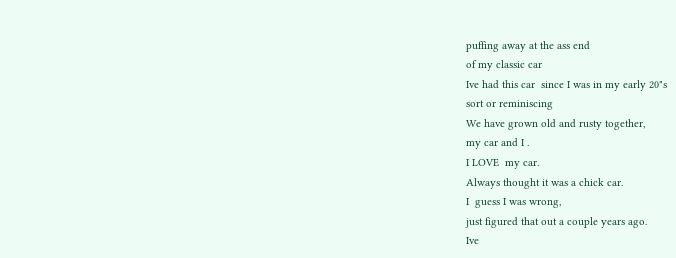puffing away at the ass end
of my classic car
Ive had this car  since I was in my early 20"s
sort or reminiscing
We have grown old and rusty together,
my car and I .
I LOVE  my car.
Always thought it was a chick car.
I  guess I was wrong,
just figured that out a couple years ago.
Ive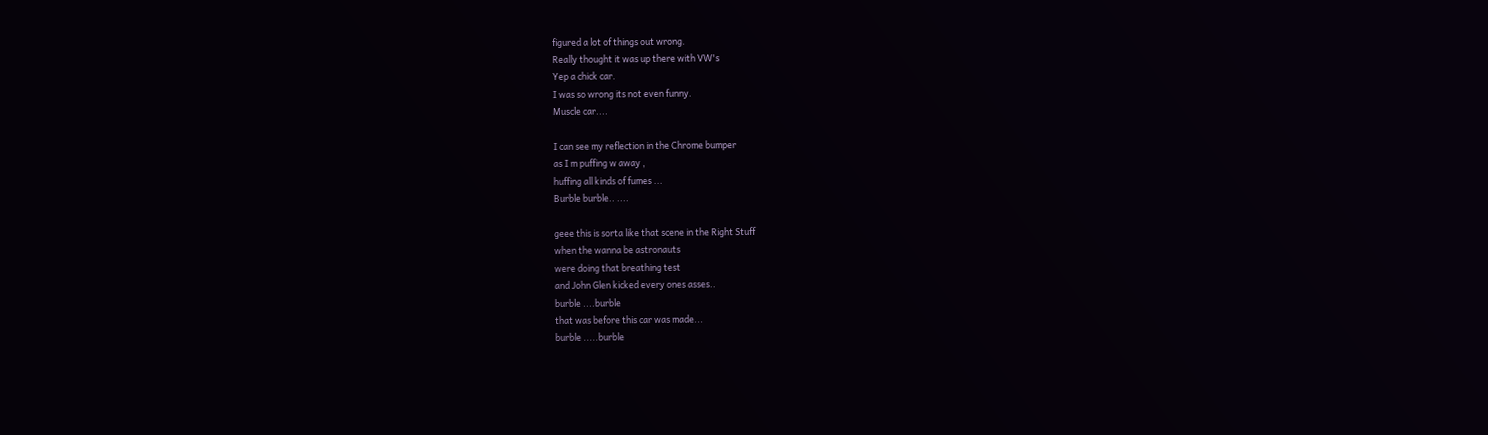figured a lot of things out wrong.
Really thought it was up there with VW's
Yep a chick car.
I was so wrong its not even funny.
Muscle car....

I can see my reflection in the Chrome bumper
as I m puffing w away ,
huffing all kinds of fumes ...
Burble burble.. ....

geee this is sorta like that scene in the Right Stuff
when the wanna be astronauts
were doing that breathing test
and John Glen kicked every ones asses..
burble ....burble
that was before this car was made...
burble .....burble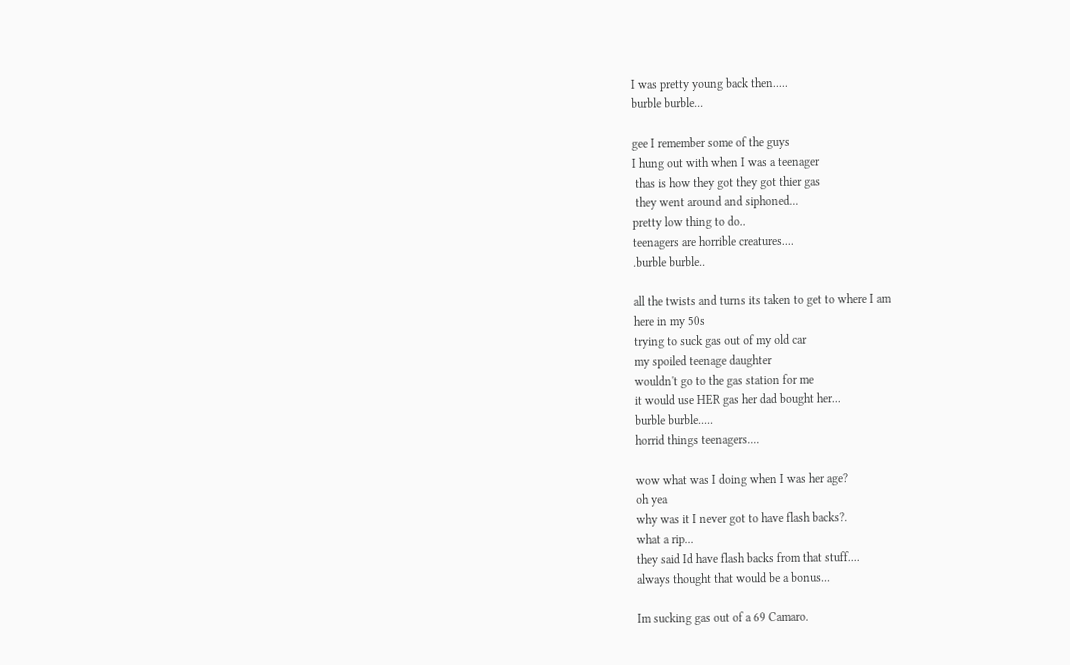I was pretty young back then.....
burble burble...

gee I remember some of the guys
I hung out with when I was a teenager
 thas is how they got they got thier gas
 they went around and siphoned...
pretty low thing to do..
teenagers are horrible creatures....
.burble burble..

all the twists and turns its taken to get to where I am
here in my 50s
trying to suck gas out of my old car
my spoiled teenage daughter
wouldn't go to the gas station for me
it would use HER gas her dad bought her...
burble burble.....
horrid things teenagers....

wow what was I doing when I was her age?
oh yea
why was it I never got to have flash backs?.
what a rip...
they said Id have flash backs from that stuff....
always thought that would be a bonus...

Im sucking gas out of a 69 Camaro.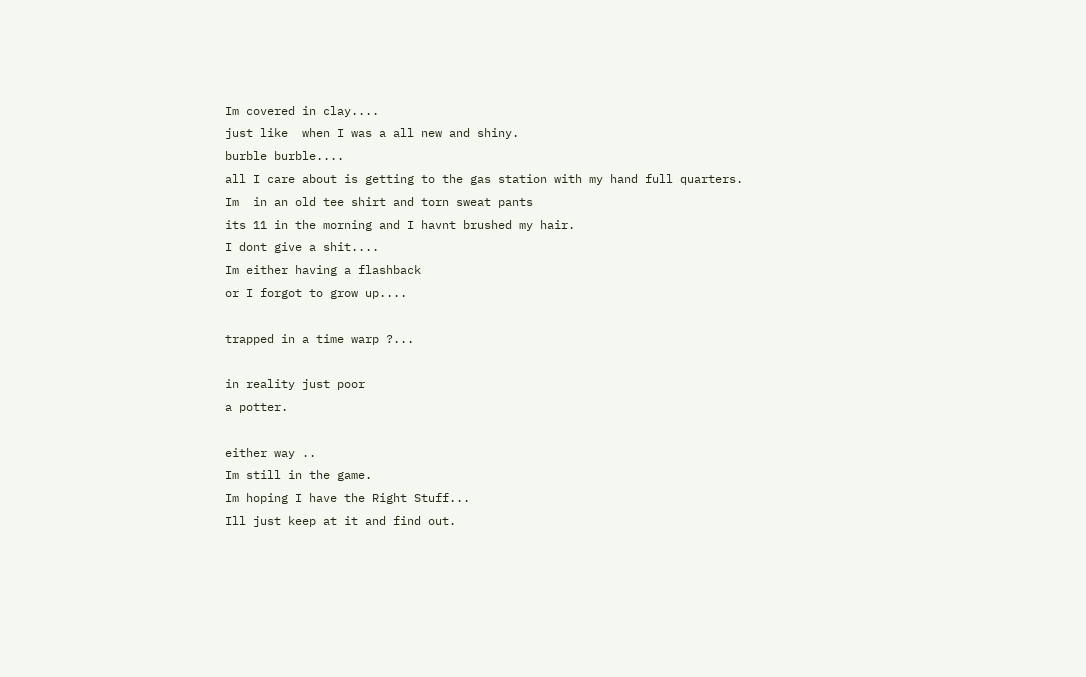Im covered in clay....
just like  when I was a all new and shiny.
burble burble....
all I care about is getting to the gas station with my hand full quarters.
Im  in an old tee shirt and torn sweat pants
its 11 in the morning and I havnt brushed my hair.
I dont give a shit....
Im either having a flashback
or I forgot to grow up....

trapped in a time warp ?...

in reality just poor
a potter.

either way ..
Im still in the game.
Im hoping I have the Right Stuff...
Ill just keep at it and find out.